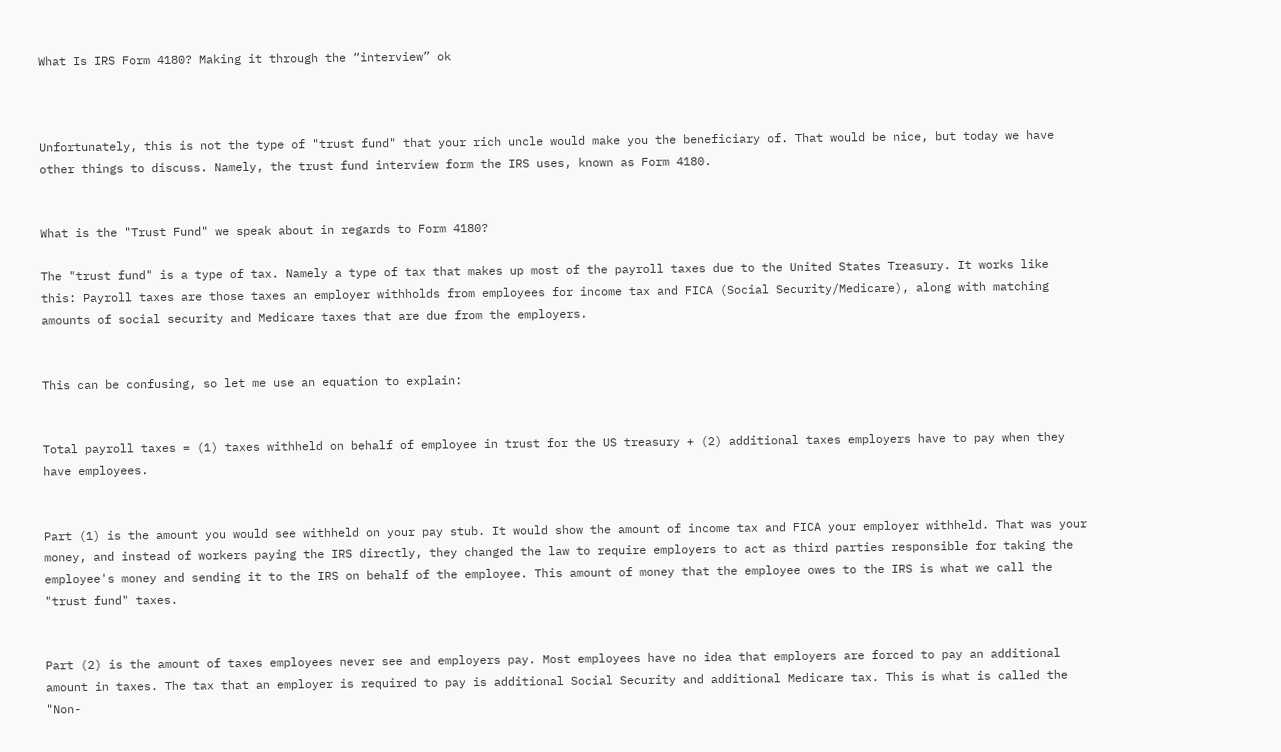What Is IRS Form 4180? Making it through the “interview” ok



Unfortunately, this is not the type of "trust fund" that your rich uncle would make you the beneficiary of. That would be nice, but today we have other things to discuss. Namely, the trust fund interview form the IRS uses, known as Form 4180.


What is the "Trust Fund" we speak about in regards to Form 4180?

The "trust fund" is a type of tax. Namely a type of tax that makes up most of the payroll taxes due to the United States Treasury. It works like this: Payroll taxes are those taxes an employer withholds from employees for income tax and FICA (Social Security/Medicare), along with matching amounts of social security and Medicare taxes that are due from the employers.


This can be confusing, so let me use an equation to explain:


Total payroll taxes = (1) taxes withheld on behalf of employee in trust for the US treasury + (2) additional taxes employers have to pay when they have employees.


Part (1) is the amount you would see withheld on your pay stub. It would show the amount of income tax and FICA your employer withheld. That was your money, and instead of workers paying the IRS directly, they changed the law to require employers to act as third parties responsible for taking the employee's money and sending it to the IRS on behalf of the employee. This amount of money that the employee owes to the IRS is what we call the "trust fund" taxes.


Part (2) is the amount of taxes employees never see and employers pay. Most employees have no idea that employers are forced to pay an additional amount in taxes. The tax that an employer is required to pay is additional Social Security and additional Medicare tax. This is what is called the "Non-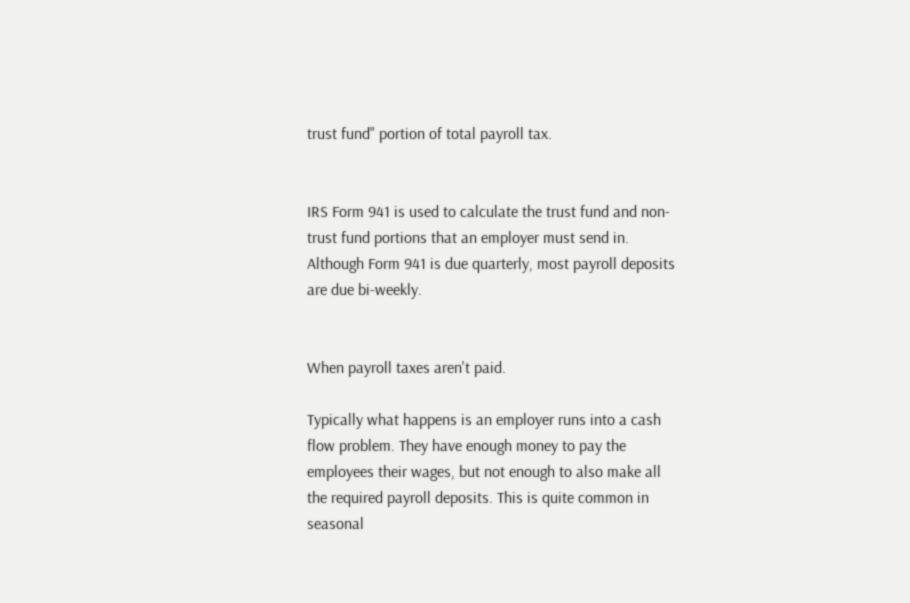trust fund" portion of total payroll tax.


IRS Form 941 is used to calculate the trust fund and non-trust fund portions that an employer must send in. Although Form 941 is due quarterly, most payroll deposits are due bi-weekly.


When payroll taxes aren't paid.

Typically what happens is an employer runs into a cash flow problem. They have enough money to pay the employees their wages, but not enough to also make all the required payroll deposits. This is quite common in seasonal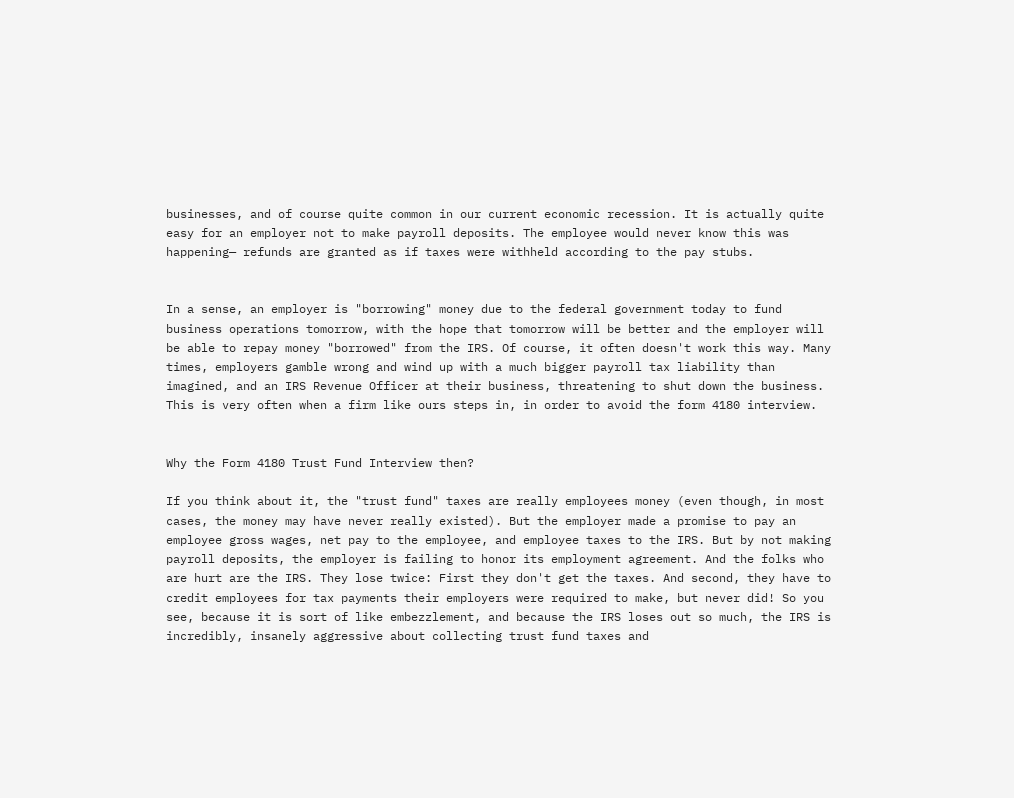businesses, and of course quite common in our current economic recession. It is actually quite easy for an employer not to make payroll deposits. The employee would never know this was  happening— refunds are granted as if taxes were withheld according to the pay stubs.


In a sense, an employer is "borrowing" money due to the federal government today to fund business operations tomorrow, with the hope that tomorrow will be better and the employer will be able to repay money "borrowed" from the IRS. Of course, it often doesn't work this way. Many times, employers gamble wrong and wind up with a much bigger payroll tax liability than imagined, and an IRS Revenue Officer at their business, threatening to shut down the business. This is very often when a firm like ours steps in, in order to avoid the form 4180 interview.


Why the Form 4180 Trust Fund Interview then?

If you think about it, the "trust fund" taxes are really employees money (even though, in most cases, the money may have never really existed). But the employer made a promise to pay an employee gross wages, net pay to the employee, and employee taxes to the IRS. But by not making payroll deposits, the employer is failing to honor its employment agreement. And the folks who are hurt are the IRS. They lose twice: First they don't get the taxes. And second, they have to credit employees for tax payments their employers were required to make, but never did! So you see, because it is sort of like embezzlement, and because the IRS loses out so much, the IRS is incredibly, insanely aggressive about collecting trust fund taxes and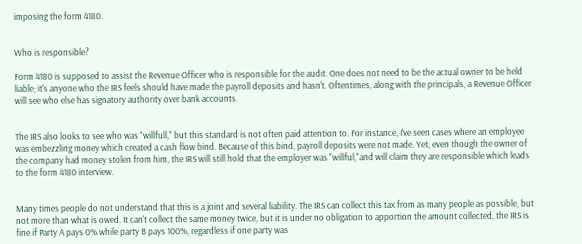imposing the form 4180.


Who is responsible?

Form 4180 is supposed to assist the Revenue Officer who is responsible for the audit. One does not need to be the actual owner to be held liable; it's anyone who the IRS feels should have made the payroll deposits and hasn't. Oftentimes, along with the principals, a Revenue Officer will see who else has signatory authority over bank accounts.


The IRS also looks to see who was "willfull," but this standard is not often paid attention to. For instance, I've seen cases where an employee was embezzling money which created a cash flow bind. Because of this bind, payroll deposits were not made. Yet, even though the owner of the company had money stolen from him, the IRS will still hold that the employer was "willful,"and will claim they are responsible which leads to the form 4180 interview.


Many times people do not understand that this is a joint and several liability. The IRS can collect this tax from as many people as possible, but not more than what is owed. It can't collect the same money twice, but it is under no obligation to apportion the amount collected, the IRS is fine if Party A pays 0% while party B pays 100%, regardless if one party was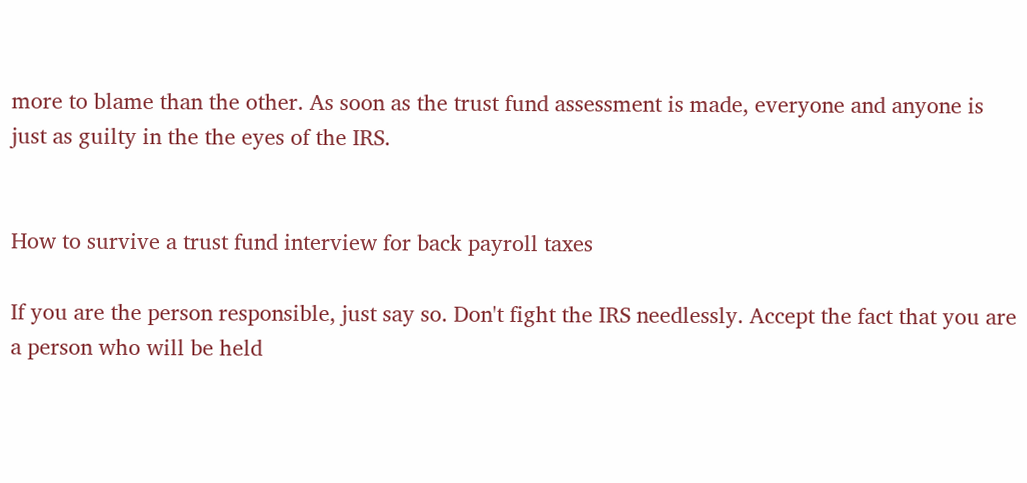more to blame than the other. As soon as the trust fund assessment is made, everyone and anyone is just as guilty in the the eyes of the IRS.


How to survive a trust fund interview for back payroll taxes

If you are the person responsible, just say so. Don't fight the IRS needlessly. Accept the fact that you are a person who will be held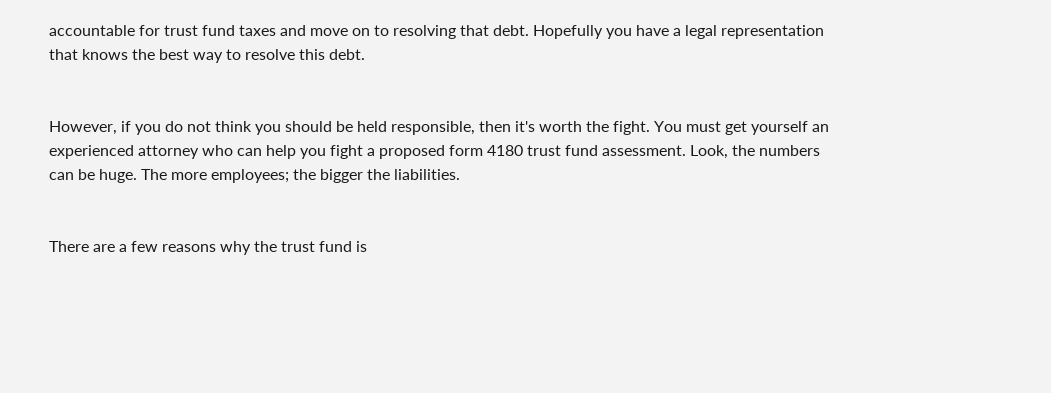accountable for trust fund taxes and move on to resolving that debt. Hopefully you have a legal representation that knows the best way to resolve this debt.


However, if you do not think you should be held responsible, then it's worth the fight. You must get yourself an experienced attorney who can help you fight a proposed form 4180 trust fund assessment. Look, the numbers can be huge. The more employees; the bigger the liabilities.


There are a few reasons why the trust fund is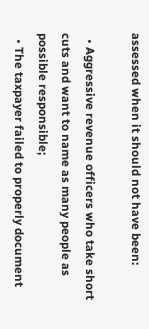assessed when it should not have been:

  • Aggressive revenue officers who take short cuts and want to name as many people as possible responsible;
  • The taxpayer failed to properly document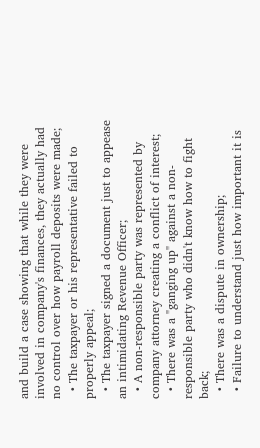and build a case showing that while they were involved in company's finances, they actually had no control over how payroll deposits were made;
  • The taxpayer or his representative failed to properly appeal;
  • The taxpayer signed a document just to appease an intimidating Revenue Officer;
  • A non-responsible party was represented by company attorney creating a conflict of interest;
  • There was a "ganging up" against a non-responsible party who didn't know how to fight back;
  • There was a dispute in ownership;
  • Failure to understand just how important it is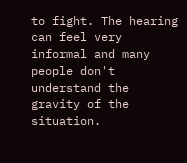to fight. The hearing can feel very informal and many people don't understand the gravity of the situation.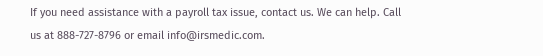If you need assistance with a payroll tax issue, contact us. We can help. Call us at 888-727-8796 or email info@irsmedic.com.